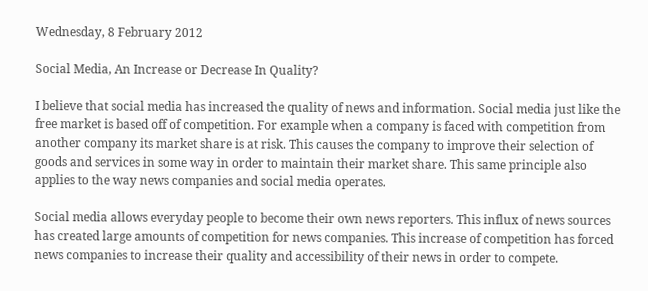Wednesday, 8 February 2012

Social Media, An Increase or Decrease In Quality?

I believe that social media has increased the quality of news and information. Social media just like the free market is based off of competition. For example when a company is faced with competition from another company its market share is at risk. This causes the company to improve their selection of goods and services in some way in order to maintain their market share. This same principle also applies to the way news companies and social media operates.

Social media allows everyday people to become their own news reporters. This influx of news sources has created large amounts of competition for news companies. This increase of competition has forced news companies to increase their quality and accessibility of their news in order to compete.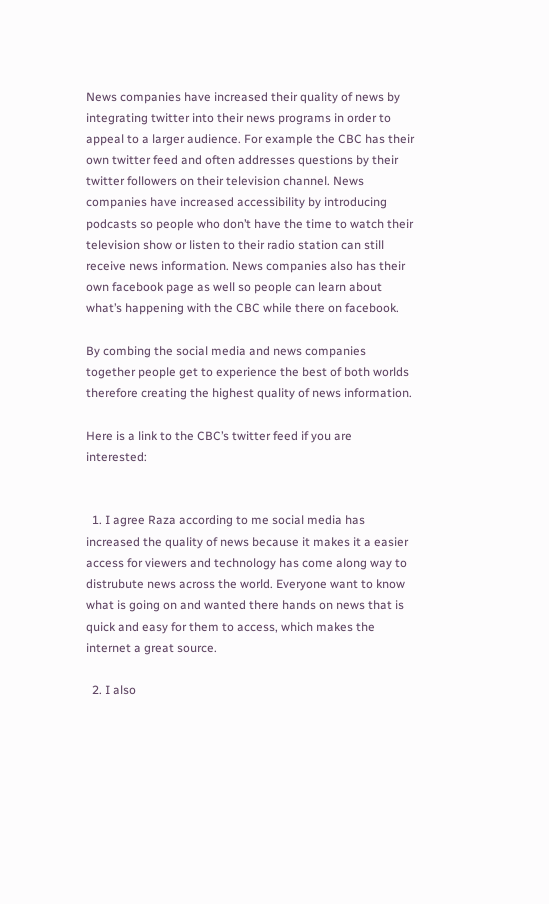News companies have increased their quality of news by integrating twitter into their news programs in order to appeal to a larger audience. For example the CBC has their own twitter feed and often addresses questions by their twitter followers on their television channel. News companies have increased accessibility by introducing podcasts so people who don’t have the time to watch their television show or listen to their radio station can still receive news information. News companies also has their own facebook page as well so people can learn about what’s happening with the CBC while there on facebook.

By combing the social media and news companies together people get to experience the best of both worlds therefore creating the highest quality of news information.

Here is a link to the CBC’s twitter feed if you are interested:


  1. I agree Raza according to me social media has increased the quality of news because it makes it a easier access for viewers and technology has come along way to distrubute news across the world. Everyone want to know what is going on and wanted there hands on news that is quick and easy for them to access, which makes the internet a great source.

  2. I also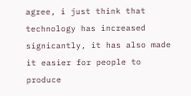agree, i just think that technology has increased signicantly, it has also made it easier for people to produce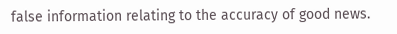false information relating to the accuracy of good news.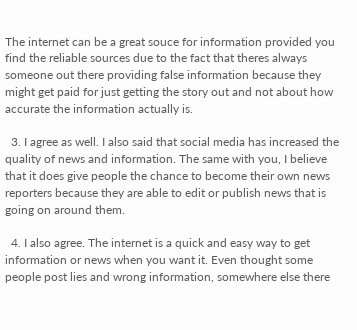The internet can be a great souce for information provided you find the reliable sources due to the fact that theres always someone out there providing false information because they might get paid for just getting the story out and not about how accurate the information actually is.

  3. I agree as well. I also said that social media has increased the quality of news and information. The same with you, I believe that it does give people the chance to become their own news reporters because they are able to edit or publish news that is going on around them.

  4. I also agree. The internet is a quick and easy way to get information or news when you want it. Even thought some people post lies and wrong information, somewhere else there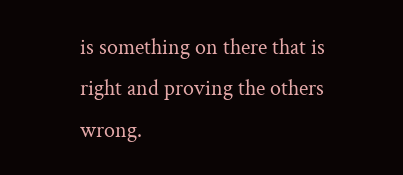is something on there that is right and proving the others wrong.